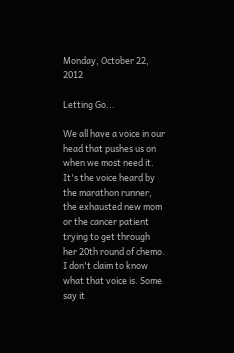Monday, October 22, 2012

Letting Go...

We all have a voice in our head that pushes us on when we most need it. It's the voice heard by the marathon runner, the exhausted new mom or the cancer patient trying to get through her 20th round of chemo. I don't claim to know what that voice is. Some say it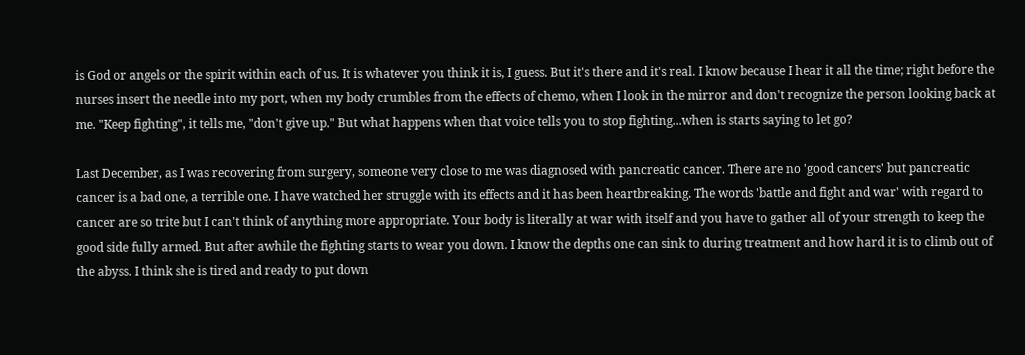is God or angels or the spirit within each of us. It is whatever you think it is, I guess. But it's there and it's real. I know because I hear it all the time; right before the nurses insert the needle into my port, when my body crumbles from the effects of chemo, when I look in the mirror and don't recognize the person looking back at me. "Keep fighting", it tells me, "don't give up." But what happens when that voice tells you to stop fighting...when is starts saying to let go?

Last December, as I was recovering from surgery, someone very close to me was diagnosed with pancreatic cancer. There are no 'good cancers' but pancreatic cancer is a bad one, a terrible one. I have watched her struggle with its effects and it has been heartbreaking. The words 'battle and fight and war' with regard to cancer are so trite but I can't think of anything more appropriate. Your body is literally at war with itself and you have to gather all of your strength to keep the good side fully armed. But after awhile the fighting starts to wear you down. I know the depths one can sink to during treatment and how hard it is to climb out of the abyss. I think she is tired and ready to put down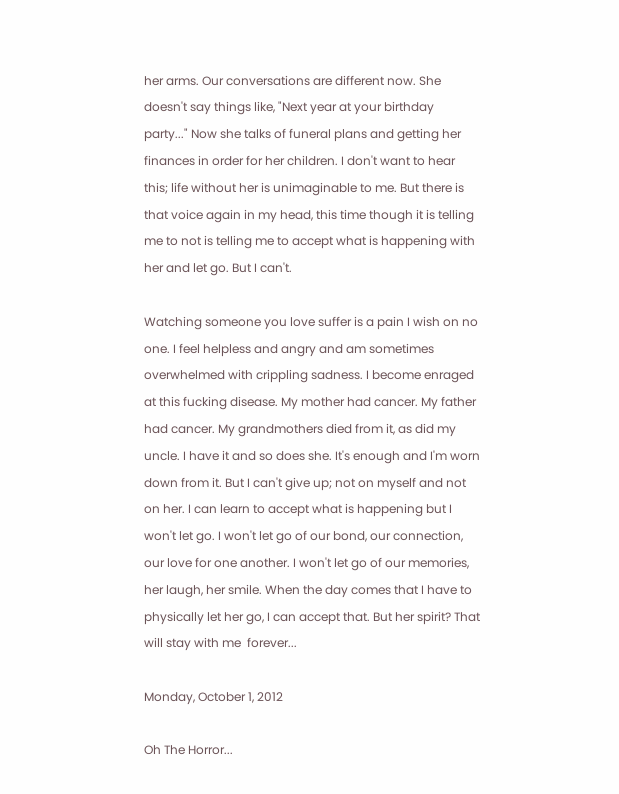her arms. Our conversations are different now. She doesn't say things like, "Next year at your birthday party..." Now she talks of funeral plans and getting her finances in order for her children. I don't want to hear this; life without her is unimaginable to me. But there is that voice again in my head, this time though it is telling me to not is telling me to accept what is happening with her and let go. But I can't.

Watching someone you love suffer is a pain I wish on no one. I feel helpless and angry and am sometimes overwhelmed with crippling sadness. I become enraged at this fucking disease. My mother had cancer. My father had cancer. My grandmothers died from it, as did my uncle. I have it and so does she. It's enough and I'm worn down from it. But I can't give up; not on myself and not on her. I can learn to accept what is happening but I won't let go. I won't let go of our bond, our connection, our love for one another. I won't let go of our memories, her laugh, her smile. When the day comes that I have to physically let her go, I can accept that. But her spirit? That will stay with me  forever...

Monday, October 1, 2012

Oh The Horror...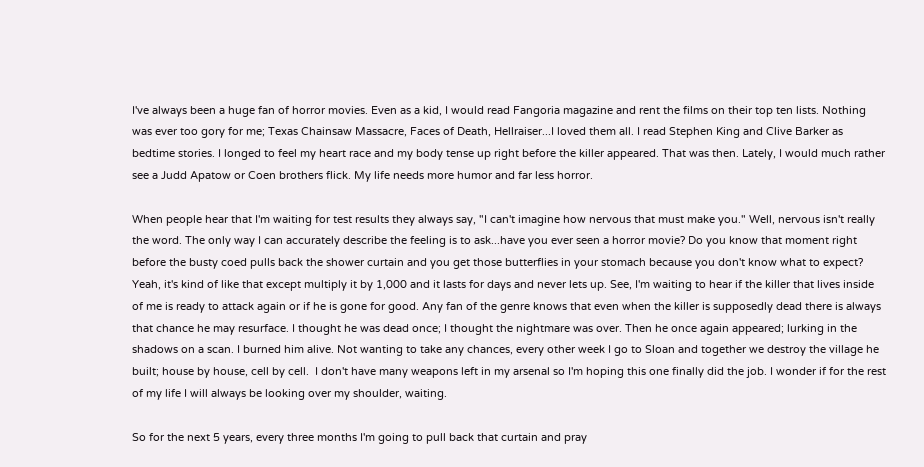I've always been a huge fan of horror movies. Even as a kid, I would read Fangoria magazine and rent the films on their top ten lists. Nothing was ever too gory for me; Texas Chainsaw Massacre, Faces of Death, Hellraiser...I loved them all. I read Stephen King and Clive Barker as bedtime stories. I longed to feel my heart race and my body tense up right before the killer appeared. That was then. Lately, I would much rather see a Judd Apatow or Coen brothers flick. My life needs more humor and far less horror.

When people hear that I'm waiting for test results they always say, "I can't imagine how nervous that must make you." Well, nervous isn't really the word. The only way I can accurately describe the feeling is to ask...have you ever seen a horror movie? Do you know that moment right before the busty coed pulls back the shower curtain and you get those butterflies in your stomach because you don't know what to expect? Yeah, it's kind of like that except multiply it by 1,000 and it lasts for days and never lets up. See, I'm waiting to hear if the killer that lives inside of me is ready to attack again or if he is gone for good. Any fan of the genre knows that even when the killer is supposedly dead there is always that chance he may resurface. I thought he was dead once; I thought the nightmare was over. Then he once again appeared; lurking in the shadows on a scan. I burned him alive. Not wanting to take any chances, every other week I go to Sloan and together we destroy the village he built; house by house, cell by cell.  I don't have many weapons left in my arsenal so I'm hoping this one finally did the job. I wonder if for the rest of my life I will always be looking over my shoulder, waiting.

So for the next 5 years, every three months I'm going to pull back that curtain and pray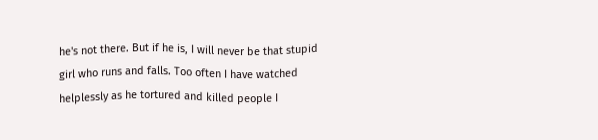he's not there. But if he is, I will never be that stupid girl who runs and falls. Too often I have watched helplessly as he tortured and killed people I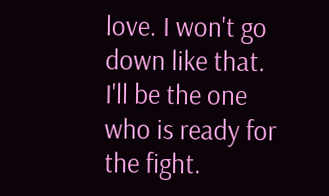love. I won't go down like that. I'll be the one who is ready for the fight.